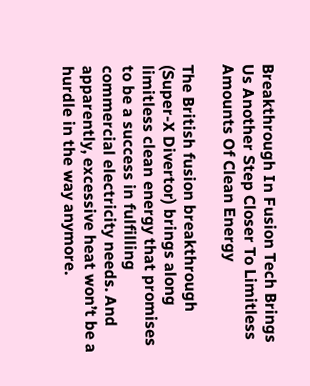Breakthrough In Fusion Tech Brings Us Another Step Closer To Limitless Amounts Of Clean Energy

The British fusion breakthrough (Super-X Divertor) brings along limitless clean energy that promises to be a success in fulfilling commercial electricity needs. And apparently, excessive heat won’t be a hurdle in the way anymore.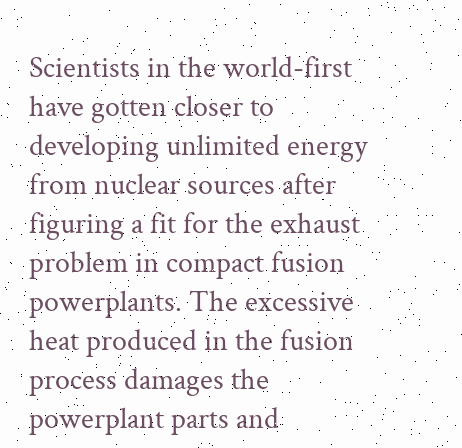Scientists in the world-first have gotten closer to developing unlimited energy from nuclear sources after figuring a fit for the exhaust problem in compact fusion powerplants. The excessive heat produced in the fusion process damages the powerplant parts and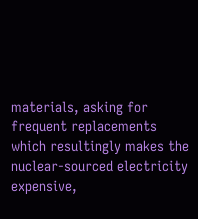materials, asking for frequent replacements which resultingly makes the nuclear-sourced electricity expensive,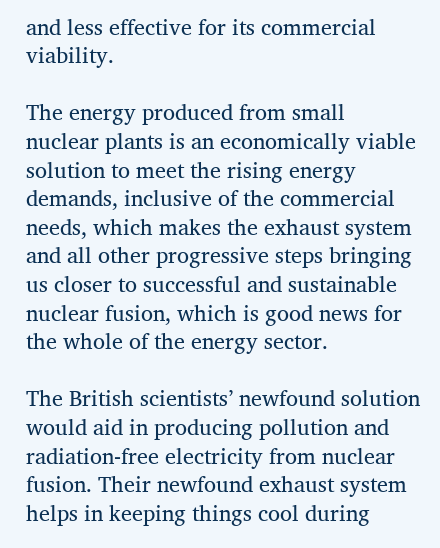and less effective for its commercial viability.

The energy produced from small nuclear plants is an economically viable solution to meet the rising energy demands, inclusive of the commercial needs, which makes the exhaust system and all other progressive steps bringing us closer to successful and sustainable nuclear fusion, which is good news for the whole of the energy sector.

The British scientists’ newfound solution would aid in producing pollution and radiation-free electricity from nuclear fusion. Their newfound exhaust system helps in keeping things cool during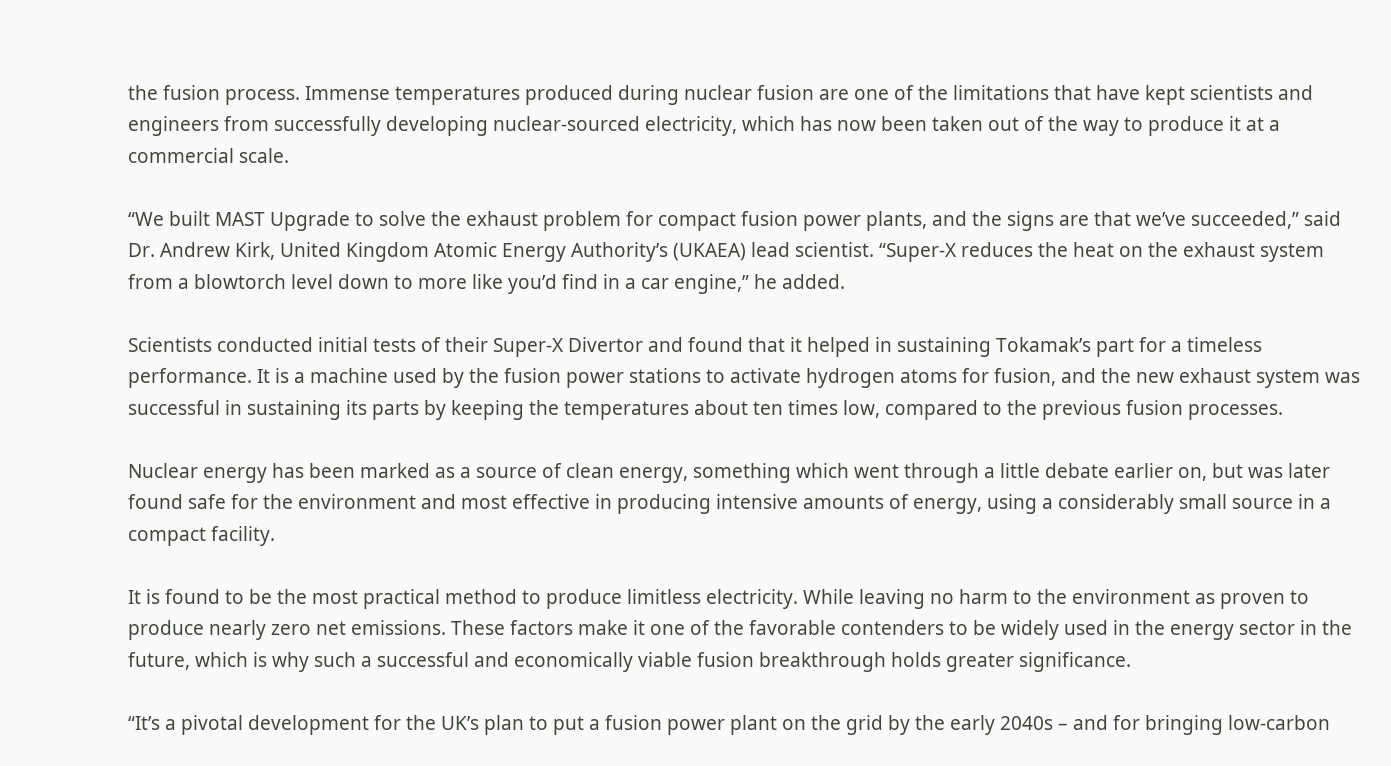the fusion process. Immense temperatures produced during nuclear fusion are one of the limitations that have kept scientists and engineers from successfully developing nuclear-sourced electricity, which has now been taken out of the way to produce it at a commercial scale.

“We built MAST Upgrade to solve the exhaust problem for compact fusion power plants, and the signs are that we’ve succeeded,” said Dr. Andrew Kirk, United Kingdom Atomic Energy Authority’s (UKAEA) lead scientist. “Super-X reduces the heat on the exhaust system from a blowtorch level down to more like you’d find in a car engine,” he added.

Scientists conducted initial tests of their Super-X Divertor and found that it helped in sustaining Tokamak’s part for a timeless performance. It is a machine used by the fusion power stations to activate hydrogen atoms for fusion, and the new exhaust system was successful in sustaining its parts by keeping the temperatures about ten times low, compared to the previous fusion processes.

Nuclear energy has been marked as a source of clean energy, something which went through a little debate earlier on, but was later found safe for the environment and most effective in producing intensive amounts of energy, using a considerably small source in a compact facility.

It is found to be the most practical method to produce limitless electricity. While leaving no harm to the environment as proven to produce nearly zero net emissions. These factors make it one of the favorable contenders to be widely used in the energy sector in the future, which is why such a successful and economically viable fusion breakthrough holds greater significance.

“It’s a pivotal development for the UK’s plan to put a fusion power plant on the grid by the early 2040s – and for bringing low-carbon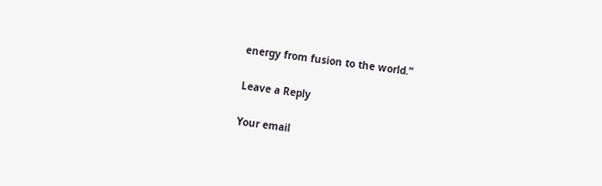energy from fusion to the world.”

Leave a Reply

Your email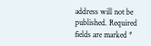address will not be published. Required fields are marked *